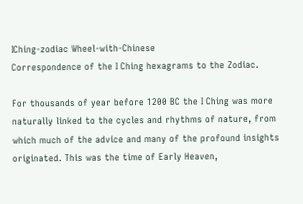IChing-zodiac Wheel-with-Chinese
Correspondence of the I Ching hexagrams to the Zodiac.

For thousands of year before 1200 BC the I Ching was more naturally linked to the cycles and rhythms of nature, from which much of the advice and many of the profound insights originated. This was the time of Early Heaven,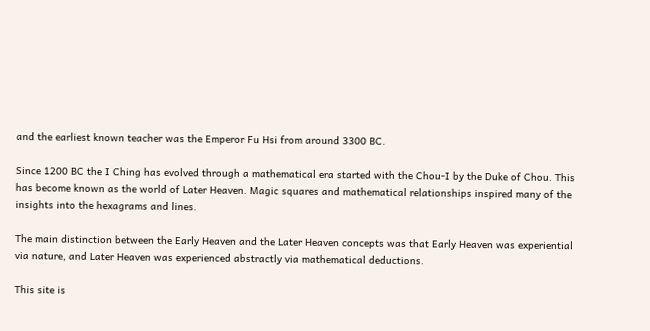and the earliest known teacher was the Emperor Fu Hsi from around 3300 BC.

Since 1200 BC the I Ching has evolved through a mathematical era started with the Chou-I by the Duke of Chou. This has become known as the world of Later Heaven. Magic squares and mathematical relationships inspired many of the insights into the hexagrams and lines.

The main distinction between the Early Heaven and the Later Heaven concepts was that Early Heaven was experiential via nature, and Later Heaven was experienced abstractly via mathematical deductions.

This site is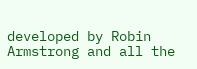developed by Robin Armstrong and all the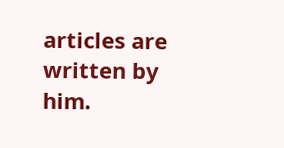articles are written by him.